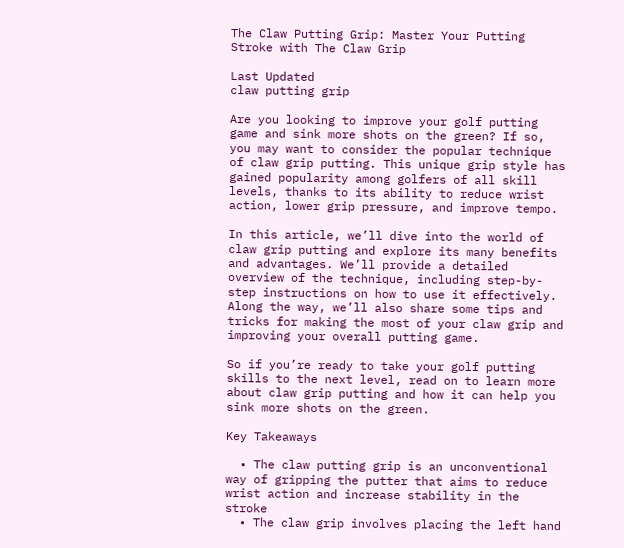The Claw Putting Grip: Master Your Putting Stroke with The Claw Grip

Last Updated
claw putting grip

Are you looking to improve your golf putting game and sink more shots on the green? If so, you may want to consider the popular technique of claw grip putting. This unique grip style has gained popularity among golfers of all skill levels, thanks to its ability to reduce wrist action, lower grip pressure, and improve tempo.

In this article, we’ll dive into the world of claw grip putting and explore its many benefits and advantages. We’ll provide a detailed overview of the technique, including step-by-step instructions on how to use it effectively. Along the way, we’ll also share some tips and tricks for making the most of your claw grip and improving your overall putting game.

So if you’re ready to take your golf putting skills to the next level, read on to learn more about claw grip putting and how it can help you sink more shots on the green.

Key Takeaways

  • The claw putting grip is an unconventional way of gripping the putter that aims to reduce wrist action and increase stability in the stroke
  • The claw grip involves placing the left hand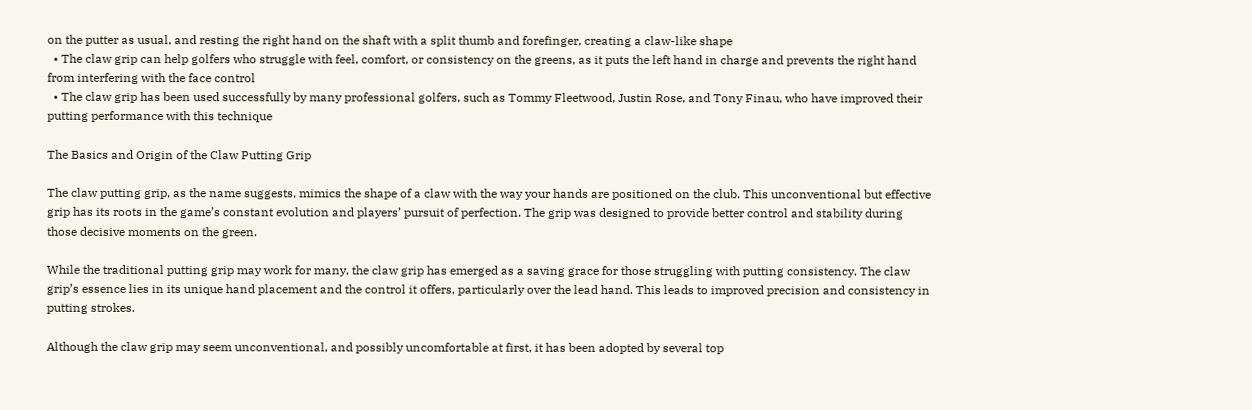on the putter as usual, and resting the right hand on the shaft with a split thumb and forefinger, creating a claw-like shape
  • The claw grip can help golfers who struggle with feel, comfort, or consistency on the greens, as it puts the left hand in charge and prevents the right hand from interfering with the face control
  • The claw grip has been used successfully by many professional golfers, such as Tommy Fleetwood, Justin Rose, and Tony Finau, who have improved their putting performance with this technique

The Basics and Origin of the Claw Putting Grip

The claw putting grip, as the name suggests, mimics the shape of a claw with the way your hands are positioned on the club. This unconventional but effective grip has its roots in the game’s constant evolution and players’ pursuit of perfection. The grip was designed to provide better control and stability during those decisive moments on the green.

While the traditional putting grip may work for many, the claw grip has emerged as a saving grace for those struggling with putting consistency. The claw grip’s essence lies in its unique hand placement and the control it offers, particularly over the lead hand. This leads to improved precision and consistency in putting strokes.

Although the claw grip may seem unconventional, and possibly uncomfortable at first, it has been adopted by several top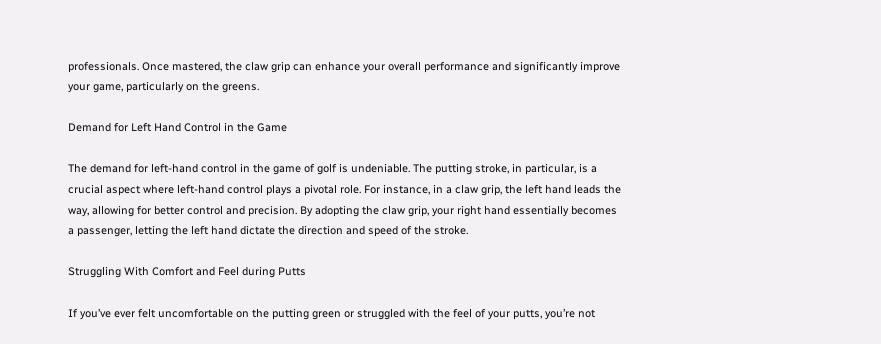professionals. Once mastered, the claw grip can enhance your overall performance and significantly improve your game, particularly on the greens.

Demand for Left Hand Control in the Game

The demand for left-hand control in the game of golf is undeniable. The putting stroke, in particular, is a crucial aspect where left-hand control plays a pivotal role. For instance, in a claw grip, the left hand leads the way, allowing for better control and precision. By adopting the claw grip, your right hand essentially becomes a passenger, letting the left hand dictate the direction and speed of the stroke.

Struggling With Comfort and Feel during Putts

If you’ve ever felt uncomfortable on the putting green or struggled with the feel of your putts, you’re not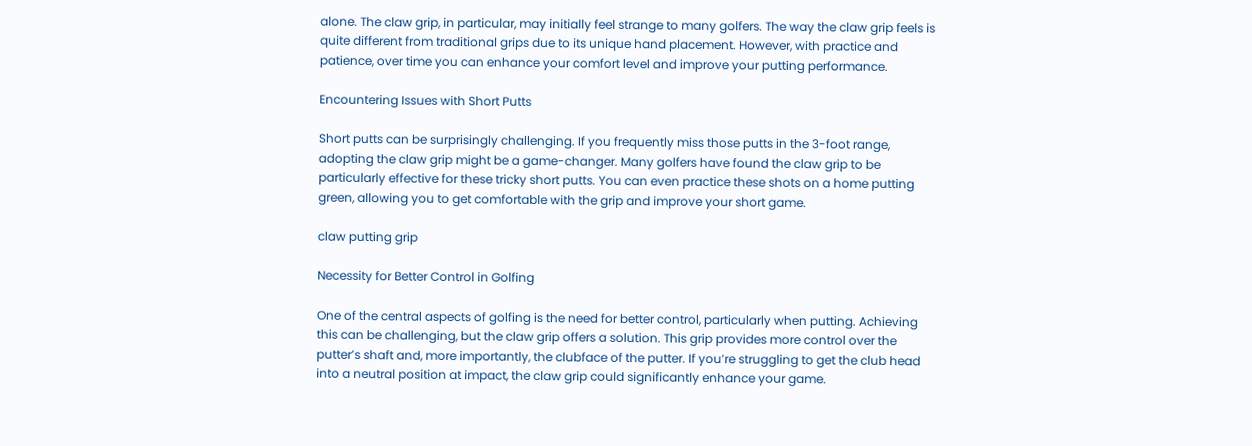alone. The claw grip, in particular, may initially feel strange to many golfers. The way the claw grip feels is quite different from traditional grips due to its unique hand placement. However, with practice and patience, over time you can enhance your comfort level and improve your putting performance.

Encountering Issues with Short Putts

Short putts can be surprisingly challenging. If you frequently miss those putts in the 3-foot range, adopting the claw grip might be a game-changer. Many golfers have found the claw grip to be particularly effective for these tricky short putts. You can even practice these shots on a home putting green, allowing you to get comfortable with the grip and improve your short game.

claw putting grip

Necessity for Better Control in Golfing

One of the central aspects of golfing is the need for better control, particularly when putting. Achieving this can be challenging, but the claw grip offers a solution. This grip provides more control over the putter’s shaft and, more importantly, the clubface of the putter. If you’re struggling to get the club head into a neutral position at impact, the claw grip could significantly enhance your game.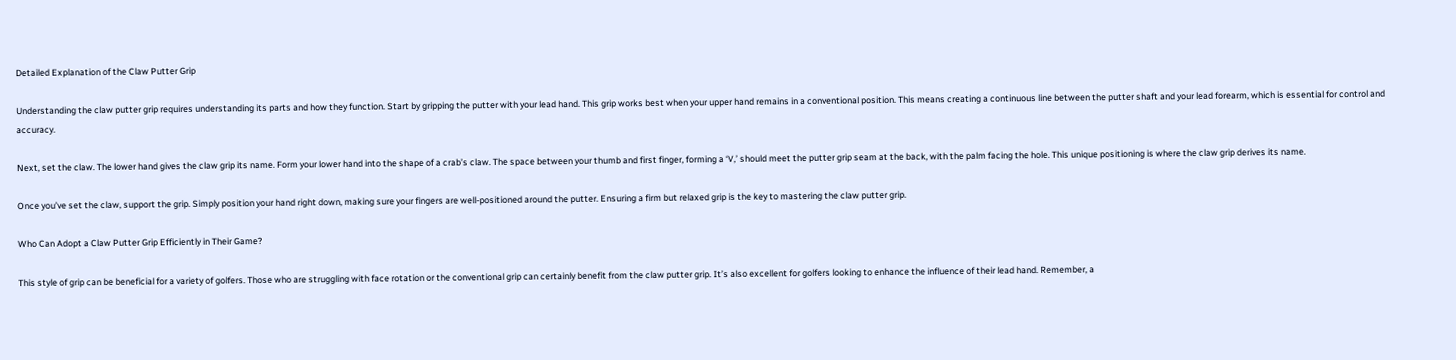Detailed Explanation of the Claw Putter Grip

Understanding the claw putter grip requires understanding its parts and how they function. Start by gripping the putter with your lead hand. This grip works best when your upper hand remains in a conventional position. This means creating a continuous line between the putter shaft and your lead forearm, which is essential for control and accuracy.

Next, set the claw. The lower hand gives the claw grip its name. Form your lower hand into the shape of a crab’s claw. The space between your thumb and first finger, forming a ‘V,’ should meet the putter grip seam at the back, with the palm facing the hole. This unique positioning is where the claw grip derives its name.

Once you’ve set the claw, support the grip. Simply position your hand right down, making sure your fingers are well-positioned around the putter. Ensuring a firm but relaxed grip is the key to mastering the claw putter grip.

Who Can Adopt a Claw Putter Grip Efficiently in Their Game?

This style of grip can be beneficial for a variety of golfers. Those who are struggling with face rotation or the conventional grip can certainly benefit from the claw putter grip. It’s also excellent for golfers looking to enhance the influence of their lead hand. Remember, a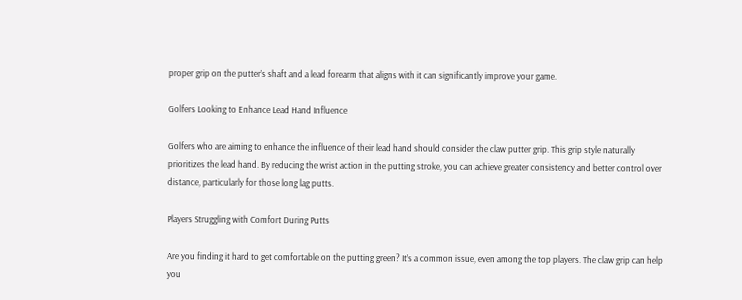proper grip on the putter’s shaft and a lead forearm that aligns with it can significantly improve your game.

Golfers Looking to Enhance Lead Hand Influence

Golfers who are aiming to enhance the influence of their lead hand should consider the claw putter grip. This grip style naturally prioritizes the lead hand. By reducing the wrist action in the putting stroke, you can achieve greater consistency and better control over distance, particularly for those long lag putts.

Players Struggling with Comfort During Putts

Are you finding it hard to get comfortable on the putting green? It’s a common issue, even among the top players. The claw grip can help you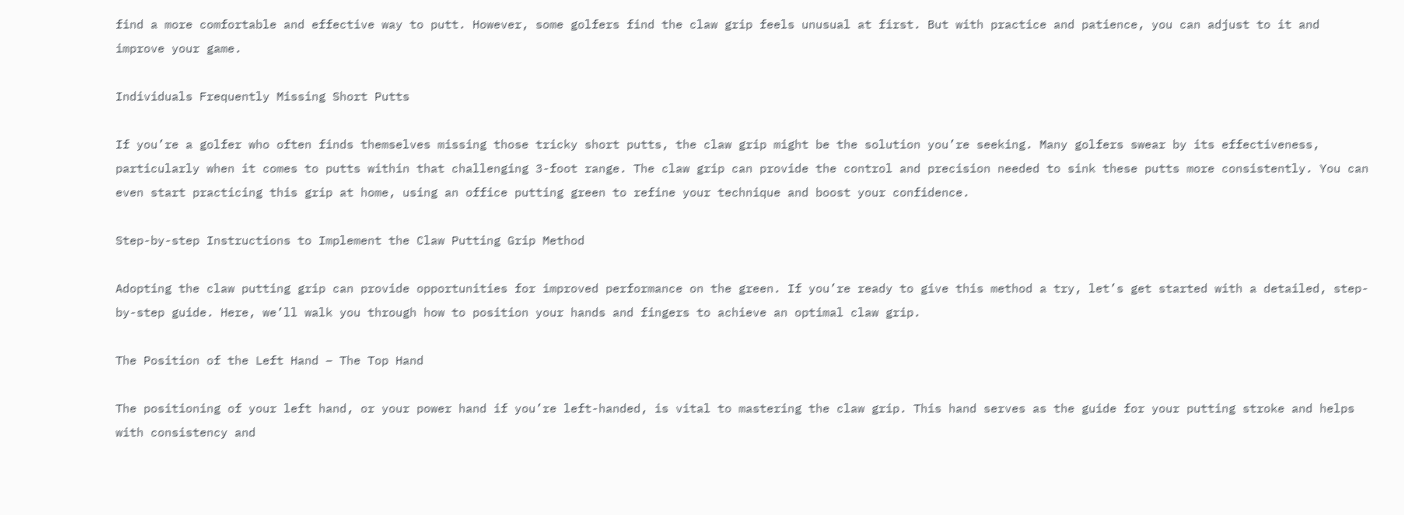find a more comfortable and effective way to putt. However, some golfers find the claw grip feels unusual at first. But with practice and patience, you can adjust to it and improve your game.

Individuals Frequently Missing Short Putts

If you’re a golfer who often finds themselves missing those tricky short putts, the claw grip might be the solution you’re seeking. Many golfers swear by its effectiveness, particularly when it comes to putts within that challenging 3-foot range. The claw grip can provide the control and precision needed to sink these putts more consistently. You can even start practicing this grip at home, using an office putting green to refine your technique and boost your confidence.

Step-by-step Instructions to Implement the Claw Putting Grip Method

Adopting the claw putting grip can provide opportunities for improved performance on the green. If you’re ready to give this method a try, let’s get started with a detailed, step-by-step guide. Here, we’ll walk you through how to position your hands and fingers to achieve an optimal claw grip.

The Position of the Left Hand – The Top Hand

The positioning of your left hand, or your power hand if you’re left-handed, is vital to mastering the claw grip. This hand serves as the guide for your putting stroke and helps with consistency and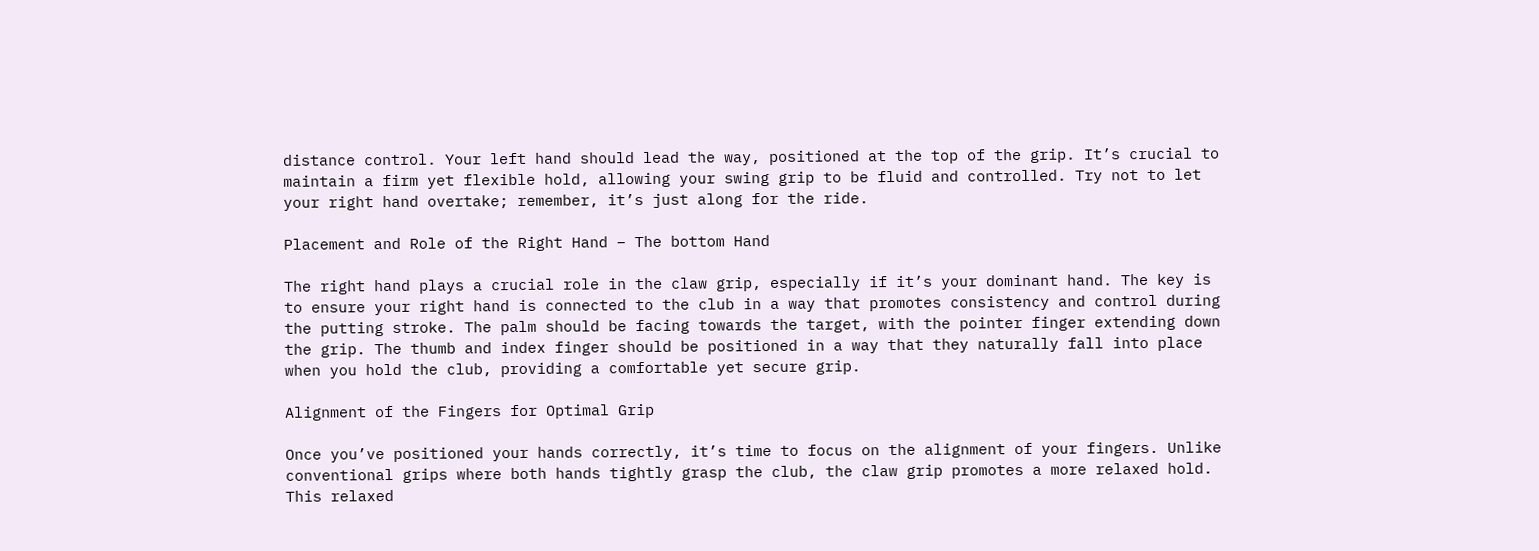distance control. Your left hand should lead the way, positioned at the top of the grip. It’s crucial to maintain a firm yet flexible hold, allowing your swing grip to be fluid and controlled. Try not to let your right hand overtake; remember, it’s just along for the ride.

Placement and Role of the Right Hand – The bottom Hand

The right hand plays a crucial role in the claw grip, especially if it’s your dominant hand. The key is to ensure your right hand is connected to the club in a way that promotes consistency and control during the putting stroke. The palm should be facing towards the target, with the pointer finger extending down the grip. The thumb and index finger should be positioned in a way that they naturally fall into place when you hold the club, providing a comfortable yet secure grip.

Alignment of the Fingers for Optimal Grip

Once you’ve positioned your hands correctly, it’s time to focus on the alignment of your fingers. Unlike conventional grips where both hands tightly grasp the club, the claw grip promotes a more relaxed hold. This relaxed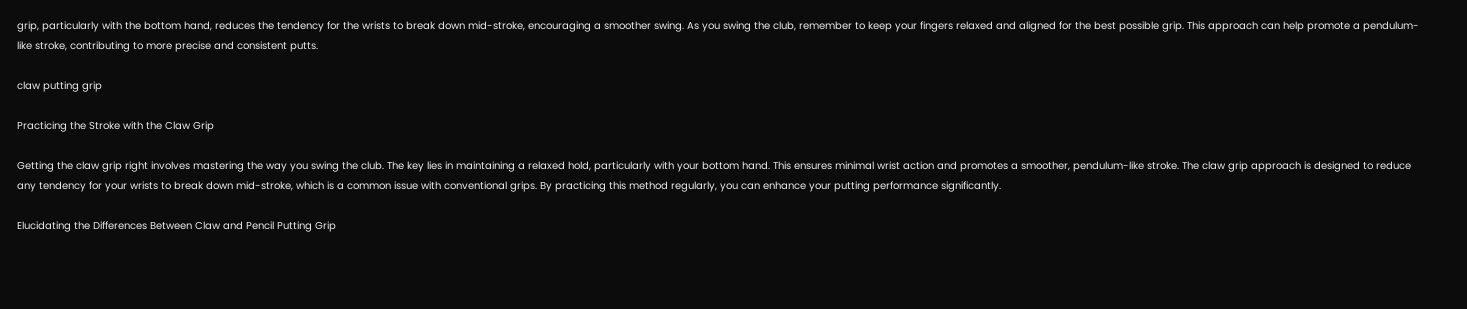grip, particularly with the bottom hand, reduces the tendency for the wrists to break down mid-stroke, encouraging a smoother swing. As you swing the club, remember to keep your fingers relaxed and aligned for the best possible grip. This approach can help promote a pendulum-like stroke, contributing to more precise and consistent putts.

claw putting grip

Practicing the Stroke with the Claw Grip

Getting the claw grip right involves mastering the way you swing the club. The key lies in maintaining a relaxed hold, particularly with your bottom hand. This ensures minimal wrist action and promotes a smoother, pendulum-like stroke. The claw grip approach is designed to reduce any tendency for your wrists to break down mid-stroke, which is a common issue with conventional grips. By practicing this method regularly, you can enhance your putting performance significantly.

Elucidating the Differences Between Claw and Pencil Putting Grip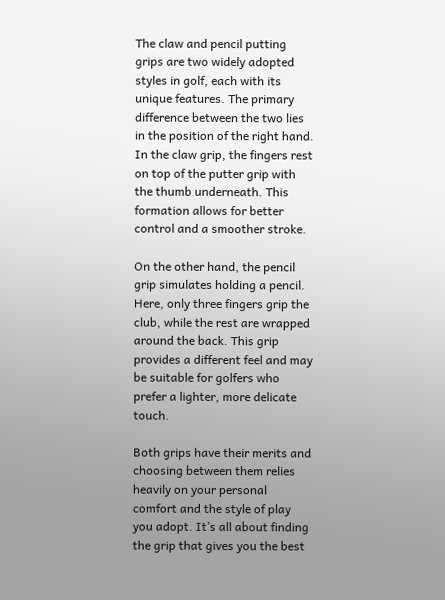The claw and pencil putting grips are two widely adopted styles in golf, each with its unique features. The primary difference between the two lies in the position of the right hand. In the claw grip, the fingers rest on top of the putter grip with the thumb underneath. This formation allows for better control and a smoother stroke.

On the other hand, the pencil grip simulates holding a pencil. Here, only three fingers grip the club, while the rest are wrapped around the back. This grip provides a different feel and may be suitable for golfers who prefer a lighter, more delicate touch.

Both grips have their merits and choosing between them relies heavily on your personal comfort and the style of play you adopt. It’s all about finding the grip that gives you the best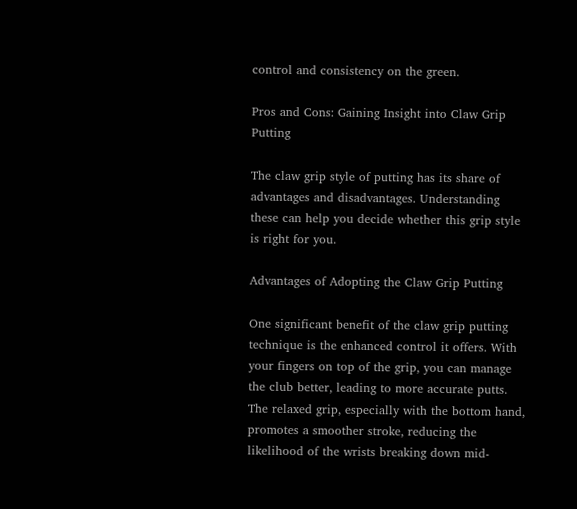control and consistency on the green.

Pros and Cons: Gaining Insight into Claw Grip Putting

The claw grip style of putting has its share of advantages and disadvantages. Understanding these can help you decide whether this grip style is right for you.

Advantages of Adopting the Claw Grip Putting

One significant benefit of the claw grip putting technique is the enhanced control it offers. With your fingers on top of the grip, you can manage the club better, leading to more accurate putts. The relaxed grip, especially with the bottom hand, promotes a smoother stroke, reducing the likelihood of the wrists breaking down mid-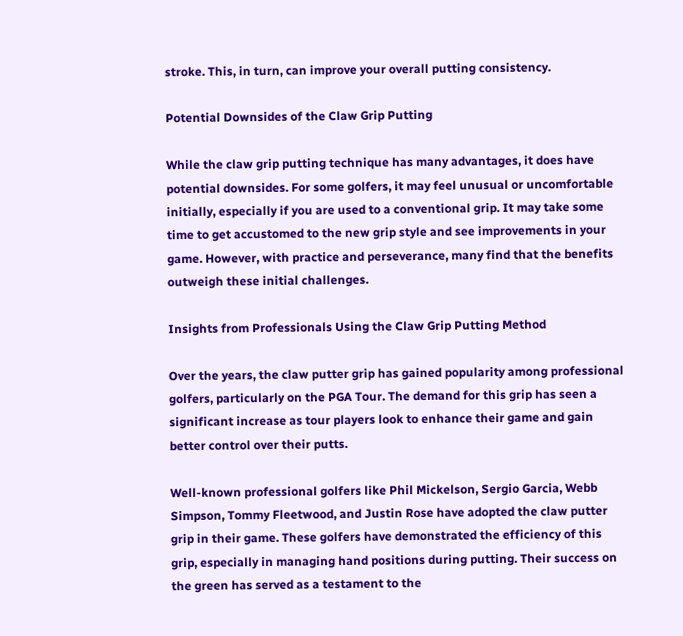stroke. This, in turn, can improve your overall putting consistency.

Potential Downsides of the Claw Grip Putting

While the claw grip putting technique has many advantages, it does have potential downsides. For some golfers, it may feel unusual or uncomfortable initially, especially if you are used to a conventional grip. It may take some time to get accustomed to the new grip style and see improvements in your game. However, with practice and perseverance, many find that the benefits outweigh these initial challenges.

Insights from Professionals Using the Claw Grip Putting Method

Over the years, the claw putter grip has gained popularity among professional golfers, particularly on the PGA Tour. The demand for this grip has seen a significant increase as tour players look to enhance their game and gain better control over their putts.

Well-known professional golfers like Phil Mickelson, Sergio Garcia, Webb Simpson, Tommy Fleetwood, and Justin Rose have adopted the claw putter grip in their game. These golfers have demonstrated the efficiency of this grip, especially in managing hand positions during putting. Their success on the green has served as a testament to the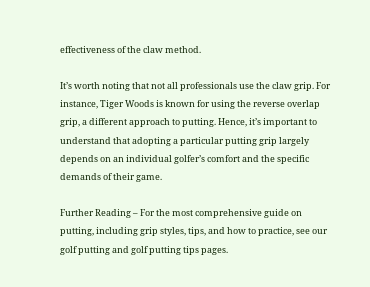effectiveness of the claw method.

It’s worth noting that not all professionals use the claw grip. For instance, Tiger Woods is known for using the reverse overlap grip, a different approach to putting. Hence, it’s important to understand that adopting a particular putting grip largely depends on an individual golfer’s comfort and the specific demands of their game.

Further Reading – For the most comprehensive guide on putting, including grip styles, tips, and how to practice, see our golf putting and golf putting tips pages.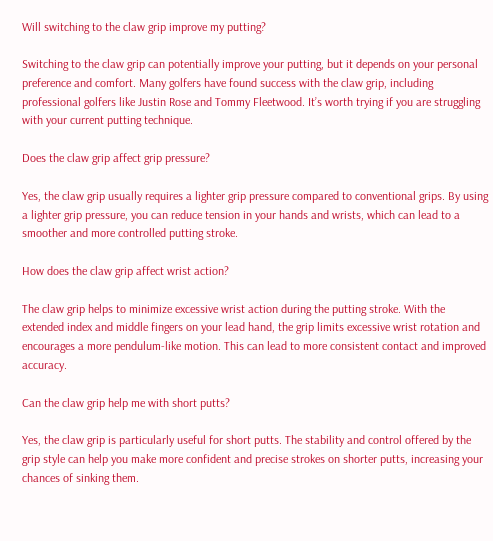Will switching to the claw grip improve my putting?

Switching to the claw grip can potentially improve your putting, but it depends on your personal preference and comfort. Many golfers have found success with the claw grip, including professional golfers like Justin Rose and Tommy Fleetwood. It’s worth trying if you are struggling with your current putting technique.

Does the claw grip affect grip pressure?

Yes, the claw grip usually requires a lighter grip pressure compared to conventional grips. By using a lighter grip pressure, you can reduce tension in your hands and wrists, which can lead to a smoother and more controlled putting stroke.

How does the claw grip affect wrist action?

The claw grip helps to minimize excessive wrist action during the putting stroke. With the extended index and middle fingers on your lead hand, the grip limits excessive wrist rotation and encourages a more pendulum-like motion. This can lead to more consistent contact and improved accuracy.

Can the claw grip help me with short putts?

Yes, the claw grip is particularly useful for short putts. The stability and control offered by the grip style can help you make more confident and precise strokes on shorter putts, increasing your chances of sinking them.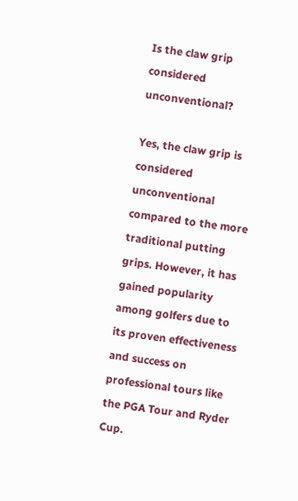Is the claw grip considered unconventional?

Yes, the claw grip is considered unconventional compared to the more traditional putting grips. However, it has gained popularity among golfers due to its proven effectiveness and success on professional tours like the PGA Tour and Ryder Cup.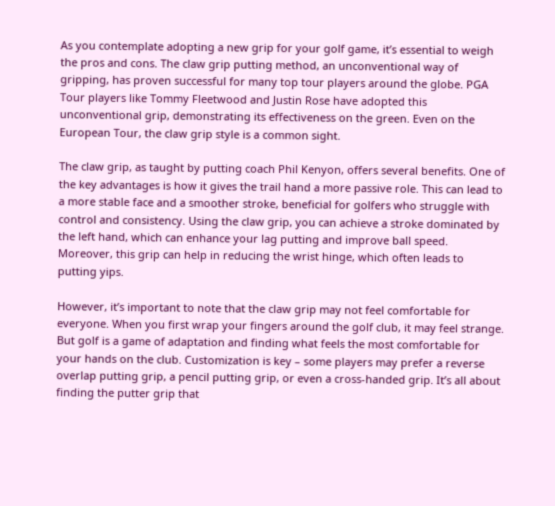As you contemplate adopting a new grip for your golf game, it’s essential to weigh the pros and cons. The claw grip putting method, an unconventional way of gripping, has proven successful for many top tour players around the globe. PGA Tour players like Tommy Fleetwood and Justin Rose have adopted this unconventional grip, demonstrating its effectiveness on the green. Even on the European Tour, the claw grip style is a common sight.

The claw grip, as taught by putting coach Phil Kenyon, offers several benefits. One of the key advantages is how it gives the trail hand a more passive role. This can lead to a more stable face and a smoother stroke, beneficial for golfers who struggle with control and consistency. Using the claw grip, you can achieve a stroke dominated by the left hand, which can enhance your lag putting and improve ball speed. Moreover, this grip can help in reducing the wrist hinge, which often leads to putting yips.

However, it’s important to note that the claw grip may not feel comfortable for everyone. When you first wrap your fingers around the golf club, it may feel strange. But golf is a game of adaptation and finding what feels the most comfortable for your hands on the club. Customization is key – some players may prefer a reverse overlap putting grip, a pencil putting grip, or even a cross-handed grip. It’s all about finding the putter grip that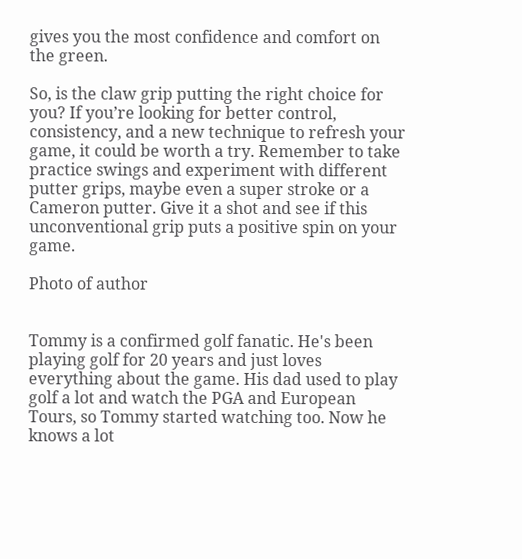gives you the most confidence and comfort on the green.

So, is the claw grip putting the right choice for you? If you’re looking for better control, consistency, and a new technique to refresh your game, it could be worth a try. Remember to take practice swings and experiment with different putter grips, maybe even a super stroke or a Cameron putter. Give it a shot and see if this unconventional grip puts a positive spin on your game.

Photo of author


Tommy is a confirmed golf fanatic. He's been playing golf for 20 years and just loves everything about the game. His dad used to play golf a lot and watch the PGA and European Tours, so Tommy started watching too. Now he knows a lot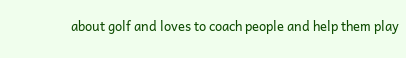about golf and loves to coach people and help them play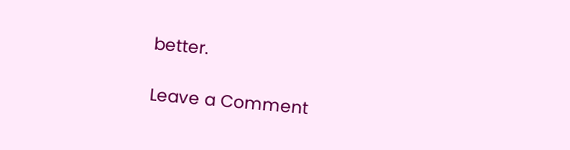better.

Leave a Comment